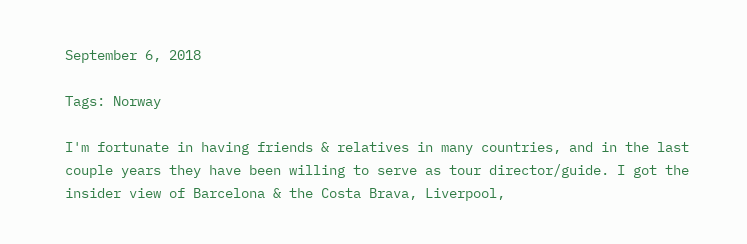September 6, 2018

Tags: Norway

I'm fortunate in having friends & relatives in many countries, and in the last couple years they have been willing to serve as tour director/guide. I got the insider view of Barcelona & the Costa Brava, Liverpool,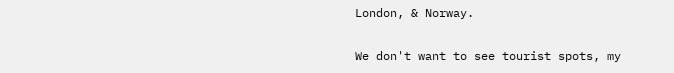London, & Norway.

We don't want to see tourist spots, my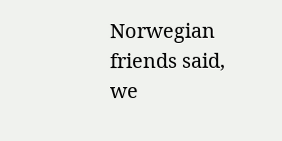Norwegian friends said, we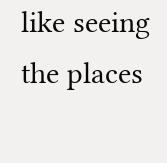like seeing the places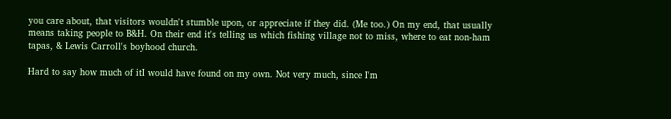you care about, that visitors wouldn't stumble upon, or appreciate if they did. (Me too.) On my end, that usually means taking people to B&H. On their end it's telling us which fishing village not to miss, where to eat non-ham tapas, & Lewis Carroll's boyhood church.

Hard to say how much of itI would have found on my own. Not very much, since I'm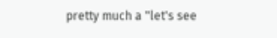pretty much a "let's see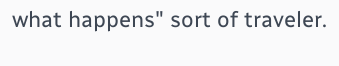what happens" sort of traveler.